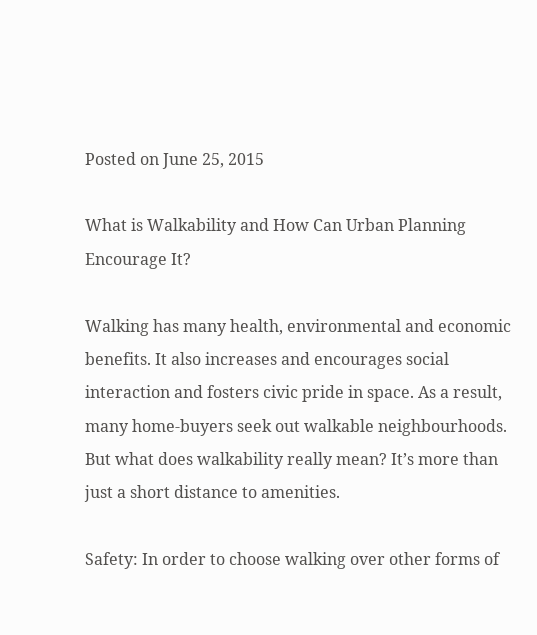Posted on June 25, 2015

What is Walkability and How Can Urban Planning Encourage It?

Walking has many health, environmental and economic benefits. It also increases and encourages social interaction and fosters civic pride in space. As a result, many home-buyers seek out walkable neighbourhoods. But what does walkability really mean? It’s more than just a short distance to amenities.

Safety: In order to choose walking over other forms of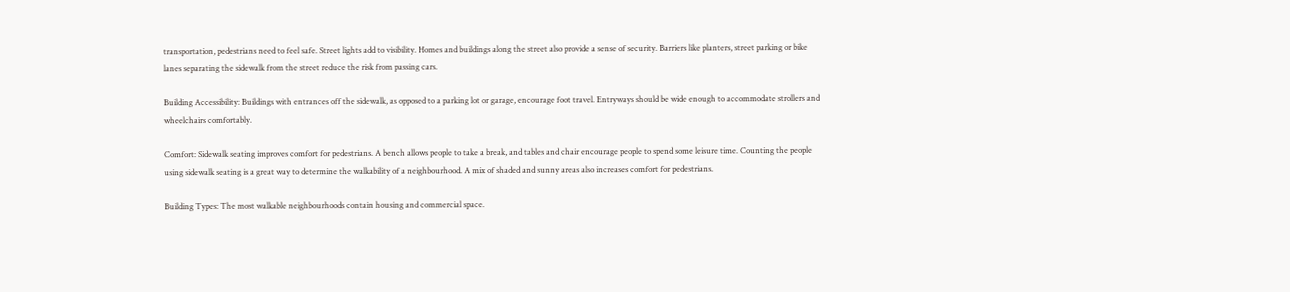transportation, pedestrians need to feel safe. Street lights add to visibility. Homes and buildings along the street also provide a sense of security. Barriers like planters, street parking or bike lanes separating the sidewalk from the street reduce the risk from passing cars.

Building Accessibility: Buildings with entrances off the sidewalk, as opposed to a parking lot or garage, encourage foot travel. Entryways should be wide enough to accommodate strollers and wheelchairs comfortably.

Comfort: Sidewalk seating improves comfort for pedestrians. A bench allows people to take a break, and tables and chair encourage people to spend some leisure time. Counting the people using sidewalk seating is a great way to determine the walkability of a neighbourhood. A mix of shaded and sunny areas also increases comfort for pedestrians.

Building Types: The most walkable neighbourhoods contain housing and commercial space.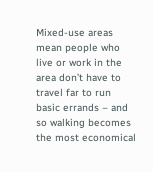Mixed-use areas mean people who live or work in the area don’t have to travel far to run basic errands – and so walking becomes the most economical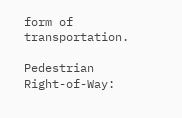form of transportation.

Pedestrian Right-of-Way: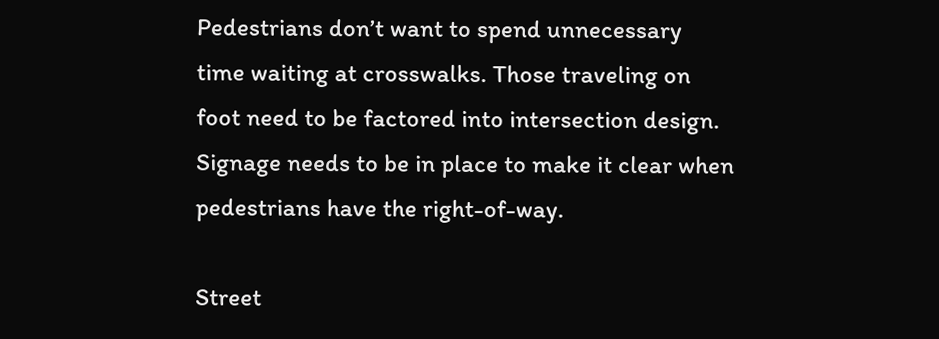Pedestrians don’t want to spend unnecessary time waiting at crosswalks. Those traveling on foot need to be factored into intersection design. Signage needs to be in place to make it clear when pedestrians have the right-of-way.

Street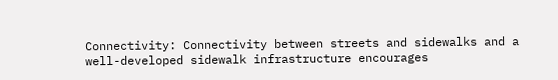Connectivity: Connectivity between streets and sidewalks and a well-developed sidewalk infrastructure encourages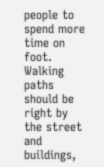people to spend more time on foot. Walking paths should be right by the street and buildings,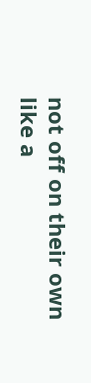not off on their own like a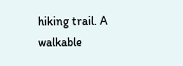hiking trail. A walkable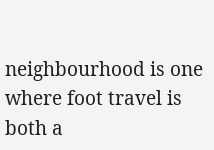neighbourhood is one where foot travel is both a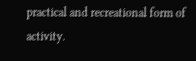practical and recreational form of activity.